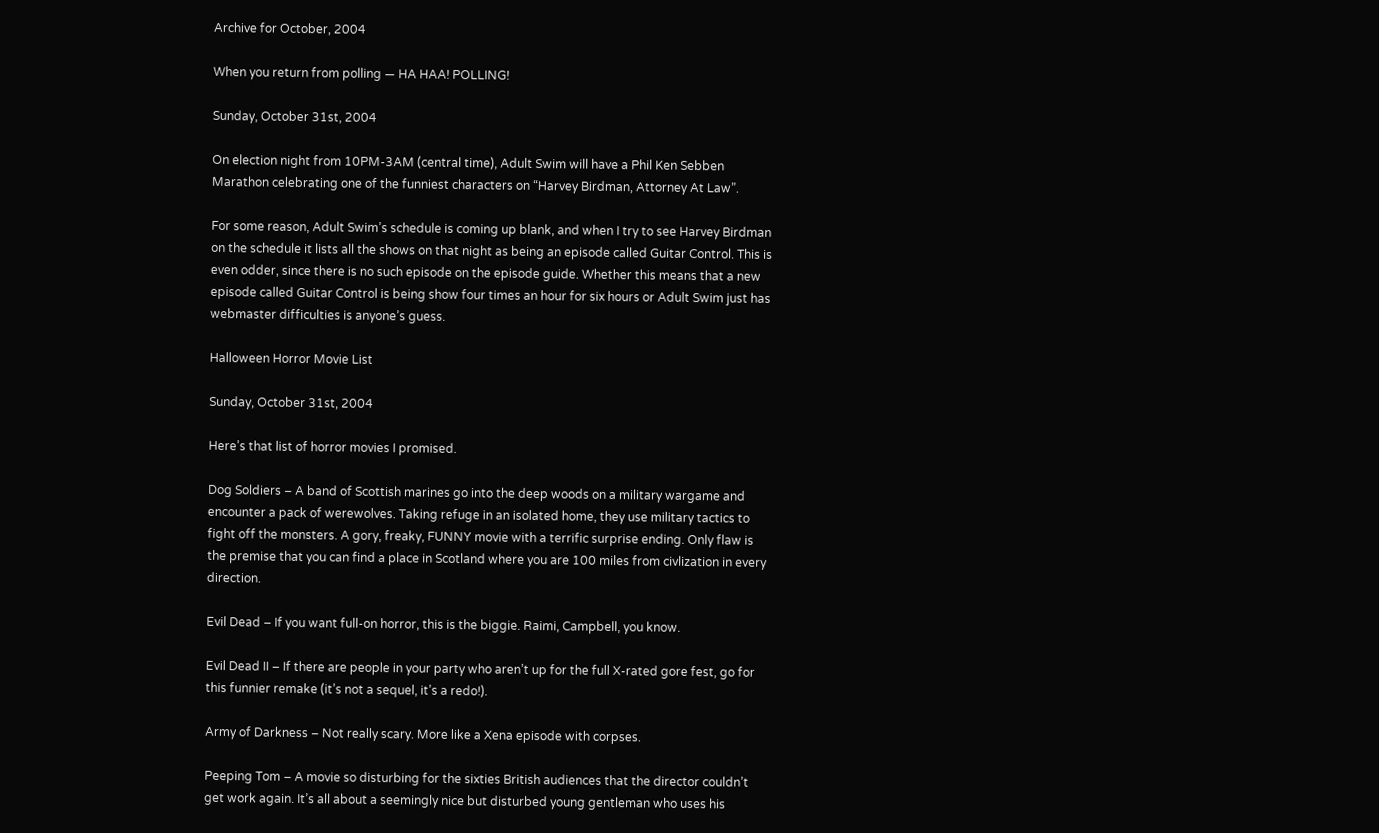Archive for October, 2004

When you return from polling — HA HAA! POLLING!

Sunday, October 31st, 2004

On election night from 10PM-3AM (central time), Adult Swim will have a Phil Ken Sebben Marathon celebrating one of the funniest characters on “Harvey Birdman, Attorney At Law”.

For some reason, Adult Swim’s schedule is coming up blank, and when I try to see Harvey Birdman on the schedule it lists all the shows on that night as being an episode called Guitar Control. This is even odder, since there is no such episode on the episode guide. Whether this means that a new episode called Guitar Control is being show four times an hour for six hours or Adult Swim just has webmaster difficulties is anyone’s guess.

Halloween Horror Movie List

Sunday, October 31st, 2004

Here’s that list of horror movies I promised.

Dog Soldiers – A band of Scottish marines go into the deep woods on a military wargame and encounter a pack of werewolves. Taking refuge in an isolated home, they use military tactics to fight off the monsters. A gory, freaky, FUNNY movie with a terrific surprise ending. Only flaw is the premise that you can find a place in Scotland where you are 100 miles from civlization in every direction.

Evil Dead – If you want full-on horror, this is the biggie. Raimi, Campbell, you know.

Evil Dead II – If there are people in your party who aren’t up for the full X-rated gore fest, go for this funnier remake (it’s not a sequel, it’s a redo!).

Army of Darkness – Not really scary. More like a Xena episode with corpses.

Peeping Tom – A movie so disturbing for the sixties British audiences that the director couldn’t get work again. It’s all about a seemingly nice but disturbed young gentleman who uses his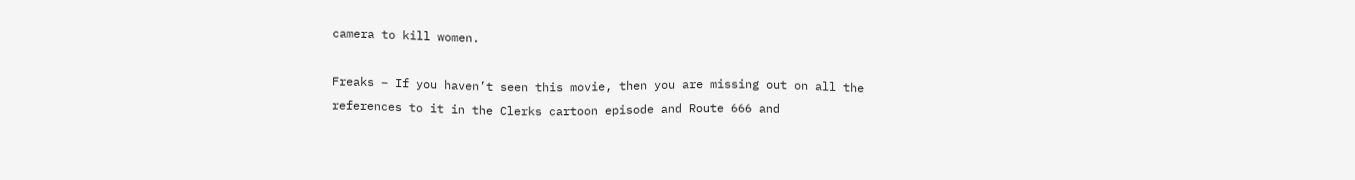camera to kill women.

Freaks – If you haven’t seen this movie, then you are missing out on all the references to it in the Clerks cartoon episode and Route 666 and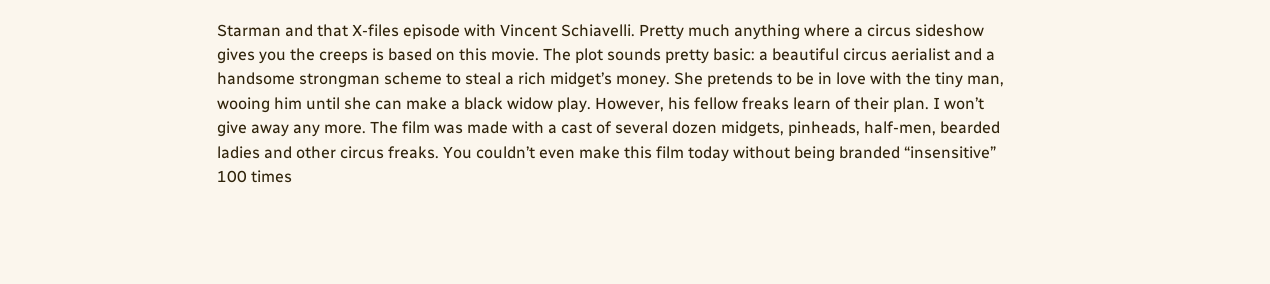Starman and that X-files episode with Vincent Schiavelli. Pretty much anything where a circus sideshow gives you the creeps is based on this movie. The plot sounds pretty basic: a beautiful circus aerialist and a handsome strongman scheme to steal a rich midget’s money. She pretends to be in love with the tiny man, wooing him until she can make a black widow play. However, his fellow freaks learn of their plan. I won’t give away any more. The film was made with a cast of several dozen midgets, pinheads, half-men, bearded ladies and other circus freaks. You couldn’t even make this film today without being branded “insensitive” 100 times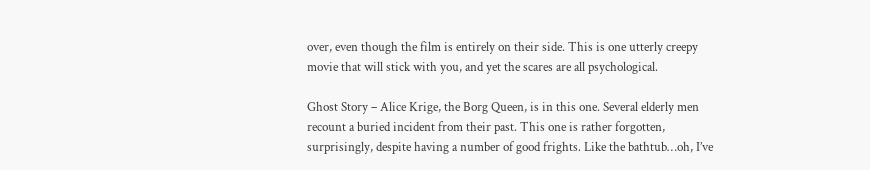over, even though the film is entirely on their side. This is one utterly creepy movie that will stick with you, and yet the scares are all psychological.

Ghost Story – Alice Krige, the Borg Queen, is in this one. Several elderly men recount a buried incident from their past. This one is rather forgotten, surprisingly, despite having a number of good frights. Like the bathtub…oh, I’ve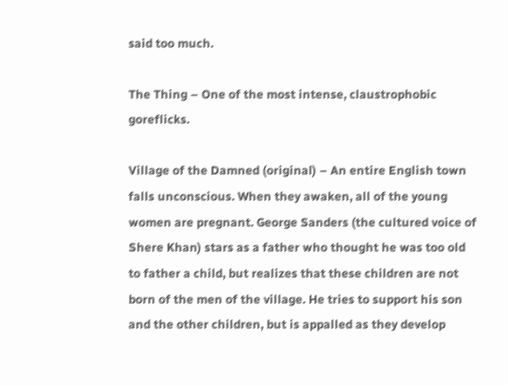said too much.

The Thing – One of the most intense, claustrophobic goreflicks.

Village of the Damned (original) – An entire English town falls unconscious. When they awaken, all of the young women are pregnant. George Sanders (the cultured voice of Shere Khan) stars as a father who thought he was too old to father a child, but realizes that these children are not born of the men of the village. He tries to support his son and the other children, but is appalled as they develop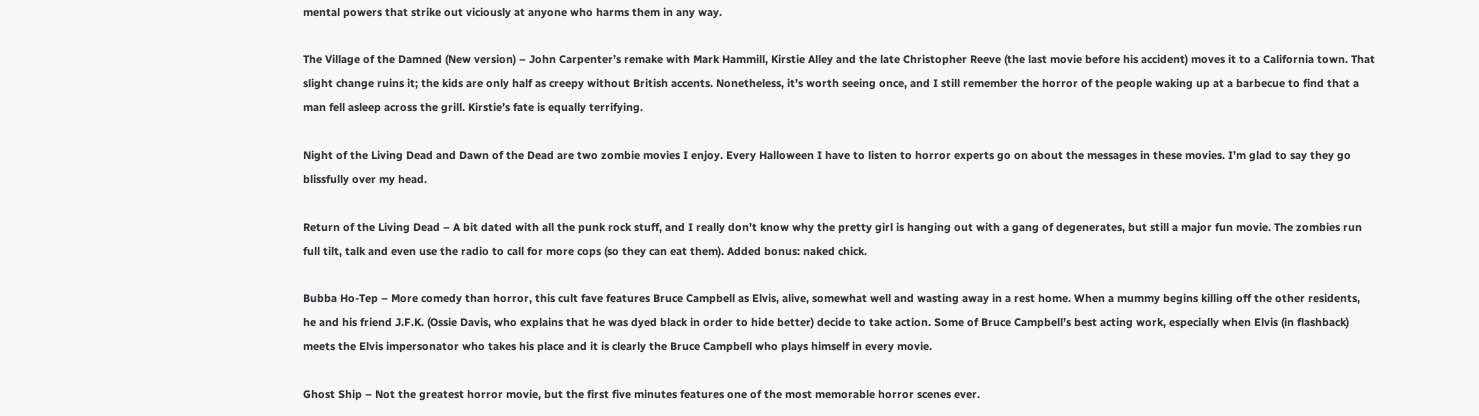mental powers that strike out viciously at anyone who harms them in any way.

The Village of the Damned (New version) – John Carpenter’s remake with Mark Hammill, Kirstie Alley and the late Christopher Reeve (the last movie before his accident) moves it to a California town. That slight change ruins it; the kids are only half as creepy without British accents. Nonetheless, it’s worth seeing once, and I still remember the horror of the people waking up at a barbecue to find that a man fell asleep across the grill. Kirstie’s fate is equally terrifying.

Night of the Living Dead and Dawn of the Dead are two zombie movies I enjoy. Every Halloween I have to listen to horror experts go on about the messages in these movies. I’m glad to say they go blissfully over my head.

Return of the Living Dead – A bit dated with all the punk rock stuff, and I really don’t know why the pretty girl is hanging out with a gang of degenerates, but still a major fun movie. The zombies run full tilt, talk and even use the radio to call for more cops (so they can eat them). Added bonus: naked chick.

Bubba Ho-Tep – More comedy than horror, this cult fave features Bruce Campbell as Elvis, alive, somewhat well and wasting away in a rest home. When a mummy begins killing off the other residents, he and his friend J.F.K. (Ossie Davis, who explains that he was dyed black in order to hide better) decide to take action. Some of Bruce Campbell’s best acting work, especially when Elvis (in flashback) meets the Elvis impersonator who takes his place and it is clearly the Bruce Campbell who plays himself in every movie.

Ghost Ship – Not the greatest horror movie, but the first five minutes features one of the most memorable horror scenes ever.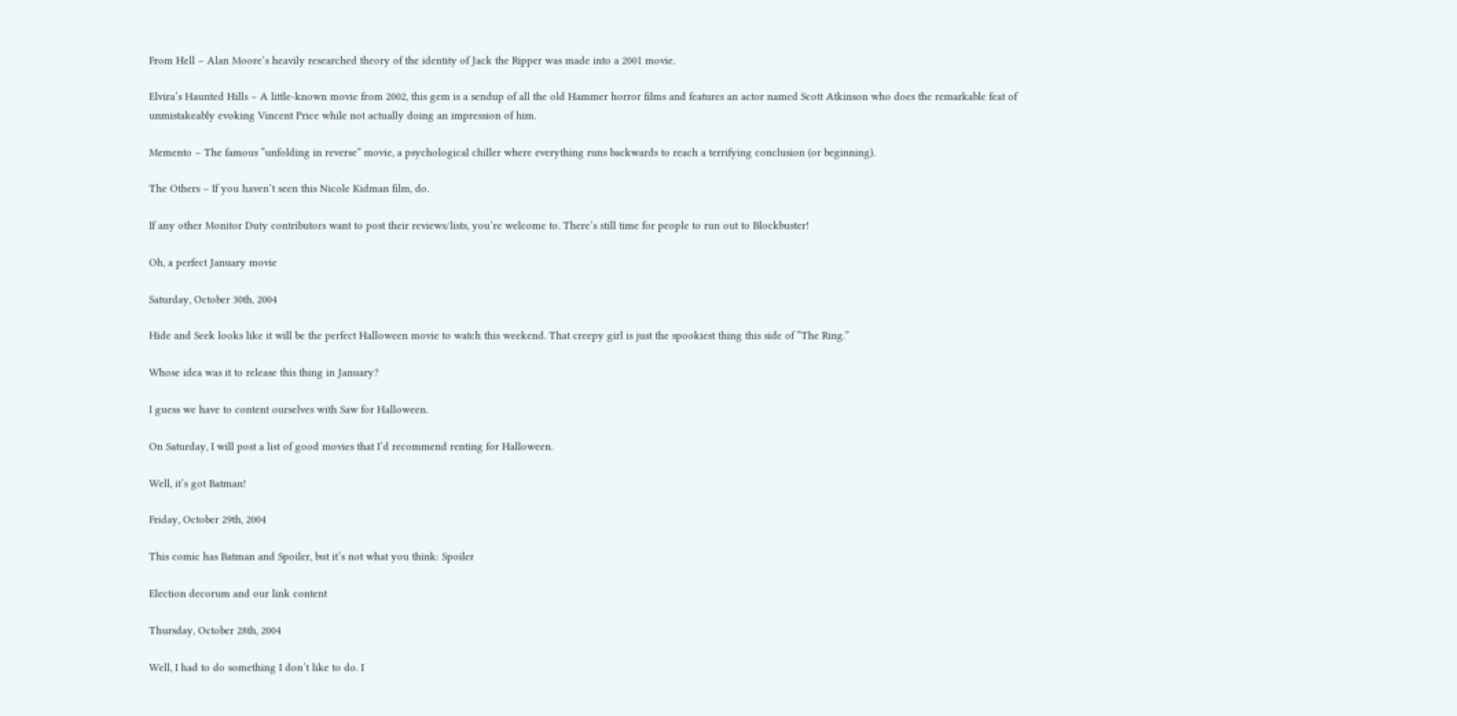From Hell – Alan Moore’s heavily researched theory of the identity of Jack the Ripper was made into a 2001 movie.

Elvira’s Haunted Hills – A little-known movie from 2002, this gem is a sendup of all the old Hammer horror films and features an actor named Scott Atkinson who does the remarkable feat of unmistakeably evoking Vincent Price while not actually doing an impression of him.

Memento – The famous “unfolding in reverse” movie, a psychological chiller where everything runs backwards to reach a terrifying conclusion (or beginning).

The Others – If you haven’t seen this Nicole Kidman film, do.

If any other Monitor Duty contributors want to post their reviews/lists, you’re welcome to. There’s still time for people to run out to Blockbuster!

Oh, a perfect January movie

Saturday, October 30th, 2004

Hide and Seek looks like it will be the perfect Halloween movie to watch this weekend. That creepy girl is just the spookiest thing this side of “The Ring.”

Whose idea was it to release this thing in January?

I guess we have to content ourselves with Saw for Halloween.

On Saturday, I will post a list of good movies that I’d recommend renting for Halloween.

Well, it’s got Batman!

Friday, October 29th, 2004

This comic has Batman and Spoiler, but it’s not what you think: Spoiler

Election decorum and our link content

Thursday, October 28th, 2004

Well, I had to do something I don’t like to do. I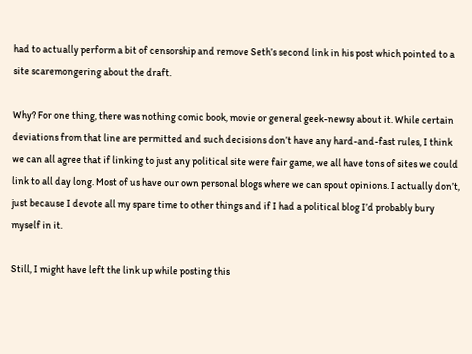had to actually perform a bit of censorship and remove Seth’s second link in his post which pointed to a site scaremongering about the draft.

Why? For one thing, there was nothing comic book, movie or general geek-newsy about it. While certain deviations from that line are permitted and such decisions don’t have any hard-and-fast rules, I think we can all agree that if linking to just any political site were fair game, we all have tons of sites we could link to all day long. Most of us have our own personal blogs where we can spout opinions. I actually don’t, just because I devote all my spare time to other things and if I had a political blog I’d probably bury myself in it.

Still, I might have left the link up while posting this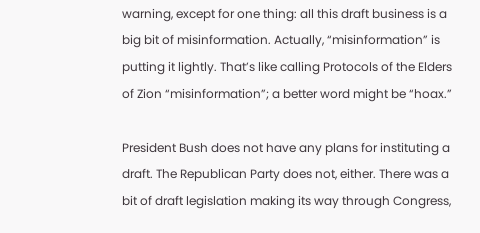warning, except for one thing: all this draft business is a big bit of misinformation. Actually, “misinformation” is putting it lightly. That’s like calling Protocols of the Elders of Zion “misinformation”; a better word might be “hoax.”

President Bush does not have any plans for instituting a draft. The Republican Party does not, either. There was a bit of draft legislation making its way through Congress,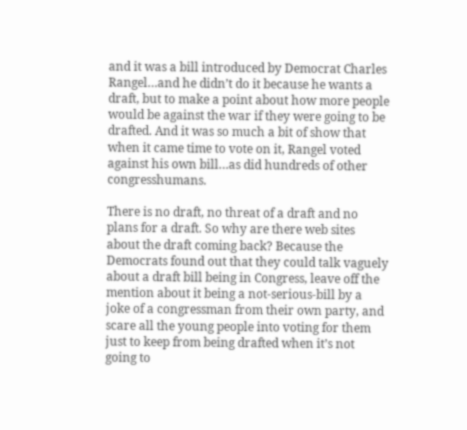and it was a bill introduced by Democrat Charles Rangel…and he didn’t do it because he wants a draft, but to make a point about how more people would be against the war if they were going to be drafted. And it was so much a bit of show that when it came time to vote on it, Rangel voted against his own bill…as did hundreds of other congresshumans.

There is no draft, no threat of a draft and no plans for a draft. So why are there web sites about the draft coming back? Because the Democrats found out that they could talk vaguely about a draft bill being in Congress, leave off the mention about it being a not-serious-bill by a joke of a congressman from their own party, and scare all the young people into voting for them just to keep from being drafted when it’s not going to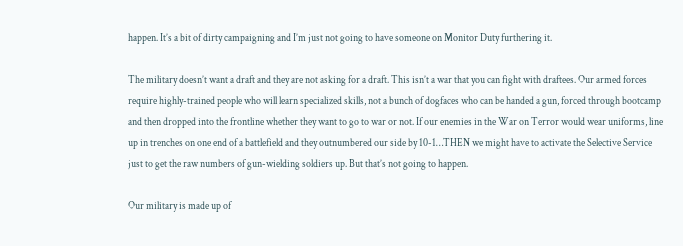happen. It’s a bit of dirty campaigning and I’m just not going to have someone on Monitor Duty furthering it.

The military doesn’t want a draft and they are not asking for a draft. This isn’t a war that you can fight with draftees. Our armed forces require highly-trained people who will learn specialized skills, not a bunch of dogfaces who can be handed a gun, forced through bootcamp and then dropped into the frontline whether they want to go to war or not. If our enemies in the War on Terror would wear uniforms, line up in trenches on one end of a battlefield and they outnumbered our side by 10-1…THEN we might have to activate the Selective Service just to get the raw numbers of gun-wielding soldiers up. But that’s not going to happen.

Our military is made up of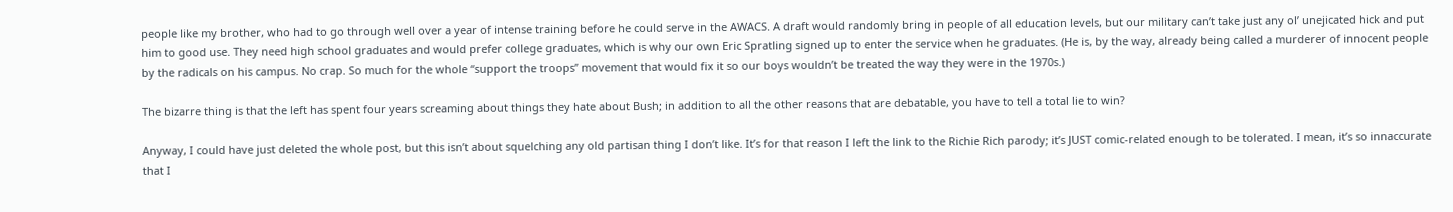people like my brother, who had to go through well over a year of intense training before he could serve in the AWACS. A draft would randomly bring in people of all education levels, but our military can’t take just any ol’ unejicated hick and put him to good use. They need high school graduates and would prefer college graduates, which is why our own Eric Spratling signed up to enter the service when he graduates. (He is, by the way, already being called a murderer of innocent people by the radicals on his campus. No crap. So much for the whole “support the troops” movement that would fix it so our boys wouldn’t be treated the way they were in the 1970s.)

The bizarre thing is that the left has spent four years screaming about things they hate about Bush; in addition to all the other reasons that are debatable, you have to tell a total lie to win?

Anyway, I could have just deleted the whole post, but this isn’t about squelching any old partisan thing I don’t like. It’s for that reason I left the link to the Richie Rich parody; it’s JUST comic-related enough to be tolerated. I mean, it’s so innaccurate that I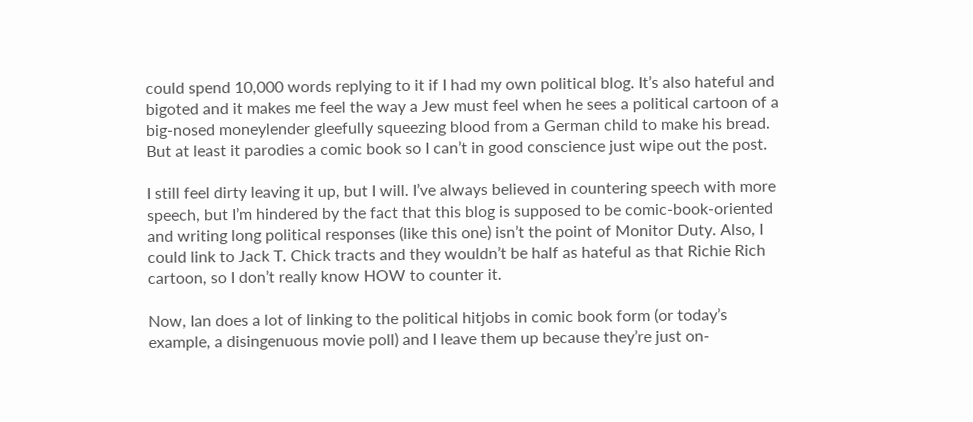could spend 10,000 words replying to it if I had my own political blog. It’s also hateful and bigoted and it makes me feel the way a Jew must feel when he sees a political cartoon of a big-nosed moneylender gleefully squeezing blood from a German child to make his bread. But at least it parodies a comic book so I can’t in good conscience just wipe out the post.

I still feel dirty leaving it up, but I will. I’ve always believed in countering speech with more speech, but I’m hindered by the fact that this blog is supposed to be comic-book-oriented and writing long political responses (like this one) isn’t the point of Monitor Duty. Also, I could link to Jack T. Chick tracts and they wouldn’t be half as hateful as that Richie Rich cartoon, so I don’t really know HOW to counter it.

Now, Ian does a lot of linking to the political hitjobs in comic book form (or today’s example, a disingenuous movie poll) and I leave them up because they’re just on-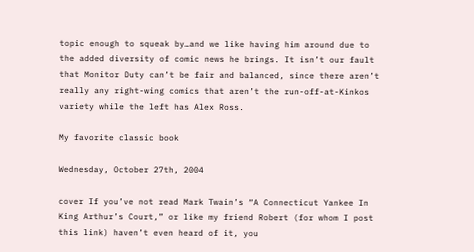topic enough to squeak by…and we like having him around due to the added diversity of comic news he brings. It isn’t our fault that Monitor Duty can’t be fair and balanced, since there aren’t really any right-wing comics that aren’t the run-off-at-Kinkos variety while the left has Alex Ross.

My favorite classic book

Wednesday, October 27th, 2004

cover If you’ve not read Mark Twain’s “A Connecticut Yankee In King Arthur’s Court,” or like my friend Robert (for whom I post this link) haven’t even heard of it, you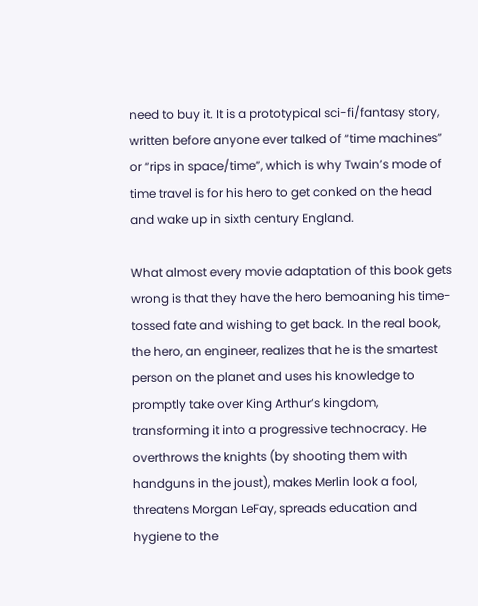need to buy it. It is a prototypical sci-fi/fantasy story, written before anyone ever talked of “time machines” or “rips in space/time”, which is why Twain’s mode of time travel is for his hero to get conked on the head and wake up in sixth century England.

What almost every movie adaptation of this book gets wrong is that they have the hero bemoaning his time-tossed fate and wishing to get back. In the real book, the hero, an engineer, realizes that he is the smartest person on the planet and uses his knowledge to promptly take over King Arthur’s kingdom, transforming it into a progressive technocracy. He overthrows the knights (by shooting them with handguns in the joust), makes Merlin look a fool, threatens Morgan LeFay, spreads education and hygiene to the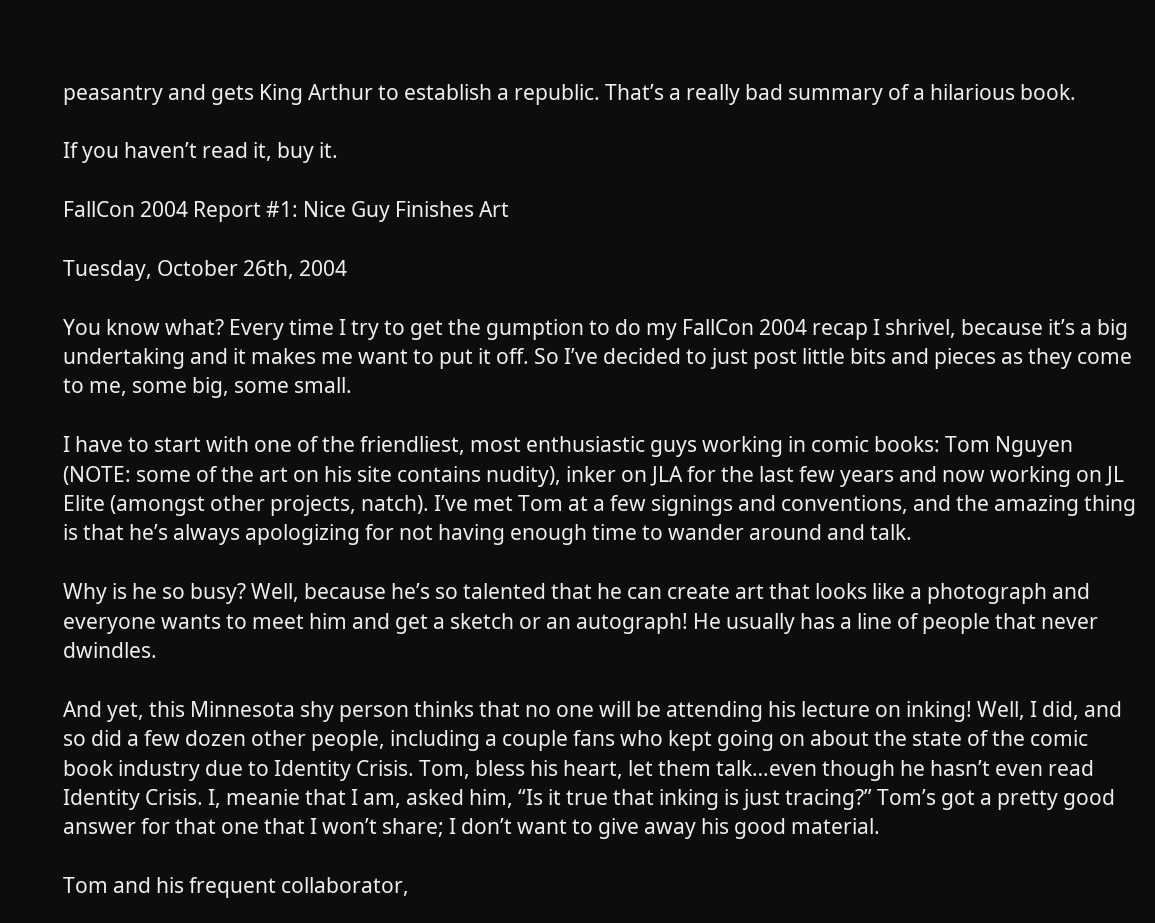peasantry and gets King Arthur to establish a republic. That’s a really bad summary of a hilarious book.

If you haven’t read it, buy it.

FallCon 2004 Report #1: Nice Guy Finishes Art

Tuesday, October 26th, 2004

You know what? Every time I try to get the gumption to do my FallCon 2004 recap I shrivel, because it’s a big undertaking and it makes me want to put it off. So I’ve decided to just post little bits and pieces as they come to me, some big, some small.

I have to start with one of the friendliest, most enthusiastic guys working in comic books: Tom Nguyen (NOTE: some of the art on his site contains nudity), inker on JLA for the last few years and now working on JL Elite (amongst other projects, natch). I’ve met Tom at a few signings and conventions, and the amazing thing is that he’s always apologizing for not having enough time to wander around and talk.

Why is he so busy? Well, because he’s so talented that he can create art that looks like a photograph and everyone wants to meet him and get a sketch or an autograph! He usually has a line of people that never dwindles.

And yet, this Minnesota shy person thinks that no one will be attending his lecture on inking! Well, I did, and so did a few dozen other people, including a couple fans who kept going on about the state of the comic book industry due to Identity Crisis. Tom, bless his heart, let them talk…even though he hasn’t even read Identity Crisis. I, meanie that I am, asked him, “Is it true that inking is just tracing?” Tom’s got a pretty good answer for that one that I won’t share; I don’t want to give away his good material.

Tom and his frequent collaborator,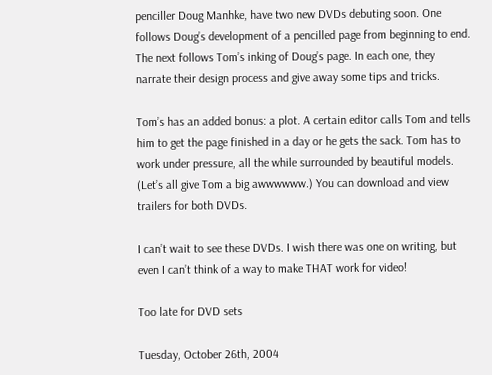penciller Doug Manhke, have two new DVDs debuting soon. One follows Doug’s development of a pencilled page from beginning to end. The next follows Tom’s inking of Doug’s page. In each one, they narrate their design process and give away some tips and tricks.

Tom’s has an added bonus: a plot. A certain editor calls Tom and tells him to get the page finished in a day or he gets the sack. Tom has to work under pressure, all the while surrounded by beautiful models. (Let’s all give Tom a big awwwwww.) You can download and view trailers for both DVDs.

I can’t wait to see these DVDs. I wish there was one on writing, but even I can’t think of a way to make THAT work for video!

Too late for DVD sets

Tuesday, October 26th, 2004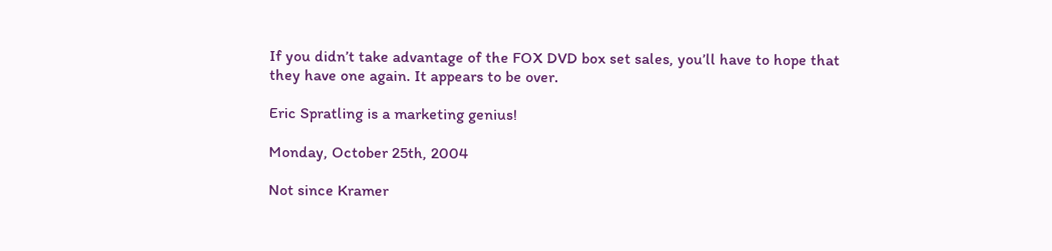If you didn’t take advantage of the FOX DVD box set sales, you’ll have to hope that they have one again. It appears to be over.

Eric Spratling is a marketing genius!

Monday, October 25th, 2004

Not since Kramer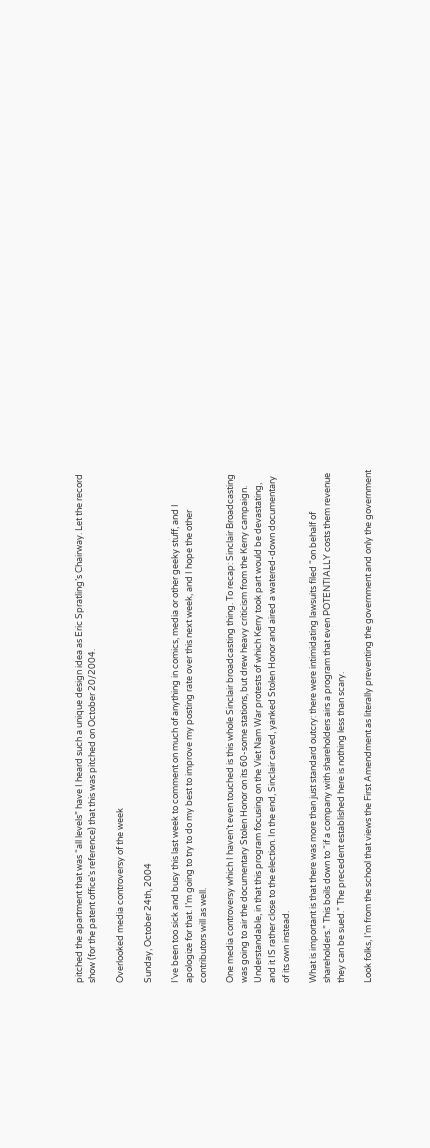pitched the apartment that was “all levels” have I heard such a unique design idea as Eric Spratling’s Chairway. Let the record show (for the patent office’s reference) that this was pitched on October 20/2004.

Overlooked media controversy of the week

Sunday, October 24th, 2004

I’ve been too sick and busy this last week to comment on much of anything in comics, media or other geeky stuff, and I apologize for that. I’m going to try to do my best to improve my posting rate over this next week, and I hope the other contributors will as well.

One media controversy which I haven’t even touched is this whole Sinclair broadcasting thing. To recap: Sinclair Broadcasting was going to air the documentary Stolen Honor on its 60-some stations, but drew heavy criticism from the Kerry campaign. Understandable, in that this program focusing on the Viet Nam War protests of which Kerry took part would be devastating, and it IS rather close to the election. In the end, Sinclair caved, yanked Stolen Honor and aired a watered-down documentary of its own instead.

What is important is that there was more than just standard outcry: there were intimidating lawsuits filed “on behalf of shareholders.” This boils down to “if a company with shareholders airs a program that even POTENTIALLY costs them revenue they can be sued.” The precedent established here is nothing less than scary.

Look folks, I’m from the school that views the First Amendment as literally preventing the government and only the government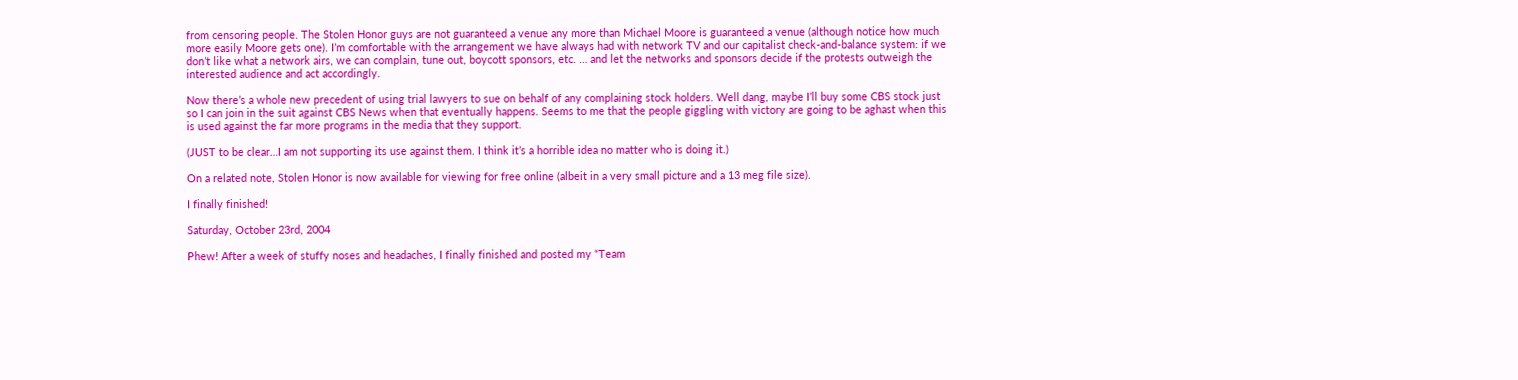from censoring people. The Stolen Honor guys are not guaranteed a venue any more than Michael Moore is guaranteed a venue (although notice how much more easily Moore gets one). I’m comfortable with the arrangement we have always had with network TV and our capitalist check-and-balance system: if we don’t like what a network airs, we can complain, tune out, boycott sponsors, etc. … and let the networks and sponsors decide if the protests outweigh the interested audience and act accordingly.

Now there’s a whole new precedent of using trial lawyers to sue on behalf of any complaining stock holders. Well dang, maybe I’ll buy some CBS stock just so I can join in the suit against CBS News when that eventually happens. Seems to me that the people giggling with victory are going to be aghast when this is used against the far more programs in the media that they support.

(JUST to be clear…I am not supporting its use against them. I think it’s a horrible idea no matter who is doing it.)

On a related note, Stolen Honor is now available for viewing for free online (albeit in a very small picture and a 13 meg file size).

I finally finished!

Saturday, October 23rd, 2004

Phew! After a week of stuffy noses and headaches, I finally finished and posted my “Team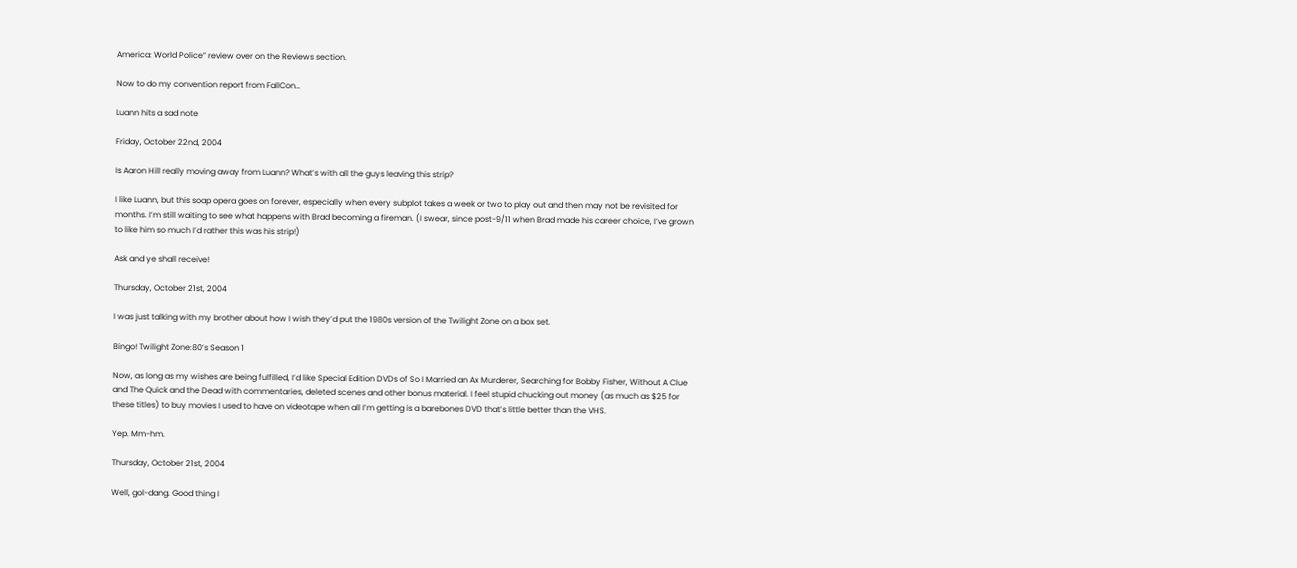America: World Police” review over on the Reviews section.

Now to do my convention report from FallCon…

Luann hits a sad note

Friday, October 22nd, 2004

Is Aaron Hill really moving away from Luann? What’s with all the guys leaving this strip?

I like Luann, but this soap opera goes on forever, especially when every subplot takes a week or two to play out and then may not be revisited for months. I’m still waiting to see what happens with Brad becoming a fireman. (I swear, since post-9/11 when Brad made his career choice, I’ve grown to like him so much I’d rather this was his strip!)

Ask and ye shall receive!

Thursday, October 21st, 2004

I was just talking with my brother about how I wish they’d put the 1980s version of the Twilight Zone on a box set.

Bingo! Twilight Zone:80’s Season 1

Now, as long as my wishes are being fulfilled, I’d like Special Edition DVDs of So I Married an Ax Murderer, Searching for Bobby Fisher, Without A Clue and The Quick and the Dead with commentaries, deleted scenes and other bonus material. I feel stupid chucking out money (as much as $25 for these titles) to buy movies I used to have on videotape when all I’m getting is a barebones DVD that’s little better than the VHS.

Yep. Mm-hm.

Thursday, October 21st, 2004

Well, gol-dang. Good thing I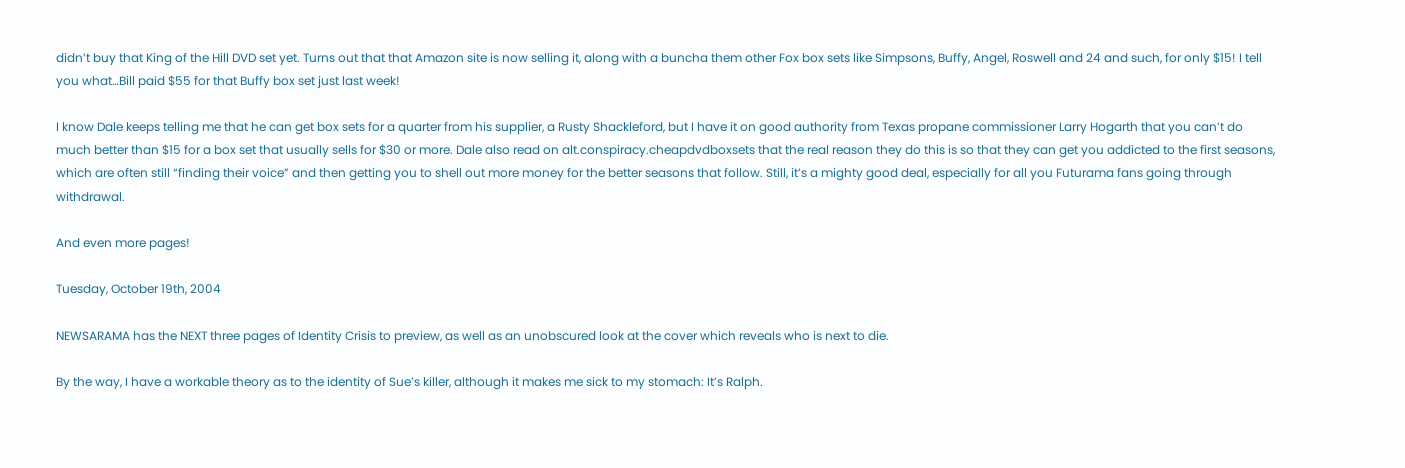didn’t buy that King of the Hill DVD set yet. Turns out that that Amazon site is now selling it, along with a buncha them other Fox box sets like Simpsons, Buffy, Angel, Roswell and 24 and such, for only $15! I tell you what…Bill paid $55 for that Buffy box set just last week!

I know Dale keeps telling me that he can get box sets for a quarter from his supplier, a Rusty Shackleford, but I have it on good authority from Texas propane commissioner Larry Hogarth that you can’t do much better than $15 for a box set that usually sells for $30 or more. Dale also read on alt.conspiracy.cheapdvdboxsets that the real reason they do this is so that they can get you addicted to the first seasons, which are often still “finding their voice” and then getting you to shell out more money for the better seasons that follow. Still, it’s a mighty good deal, especially for all you Futurama fans going through withdrawal.

And even more pages!

Tuesday, October 19th, 2004

NEWSARAMA has the NEXT three pages of Identity Crisis to preview, as well as an unobscured look at the cover which reveals who is next to die.

By the way, I have a workable theory as to the identity of Sue’s killer, although it makes me sick to my stomach: It’s Ralph.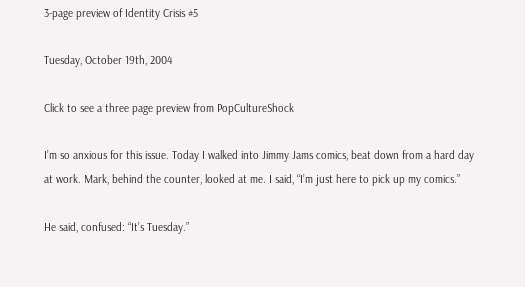3-page preview of Identity Crisis #5

Tuesday, October 19th, 2004

Click to see a three page preview from PopCultureShock

I’m so anxious for this issue. Today I walked into Jimmy Jams comics, beat down from a hard day at work. Mark, behind the counter, looked at me. I said, “I’m just here to pick up my comics.”

He said, confused: “It’s Tuesday.”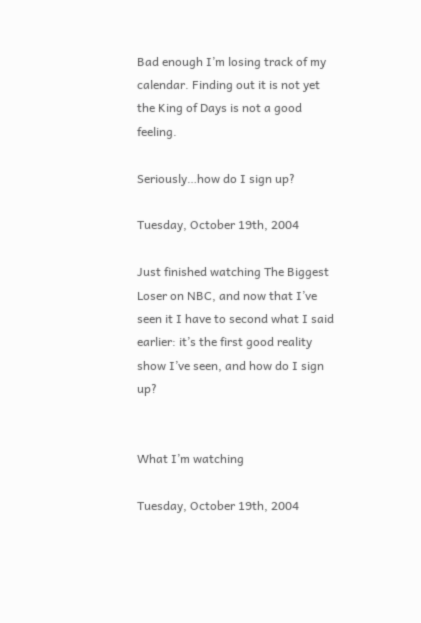Bad enough I’m losing track of my calendar. Finding out it is not yet the King of Days is not a good feeling.

Seriously…how do I sign up?

Tuesday, October 19th, 2004

Just finished watching The Biggest Loser on NBC, and now that I’ve seen it I have to second what I said earlier: it’s the first good reality show I’ve seen, and how do I sign up?


What I’m watching

Tuesday, October 19th, 2004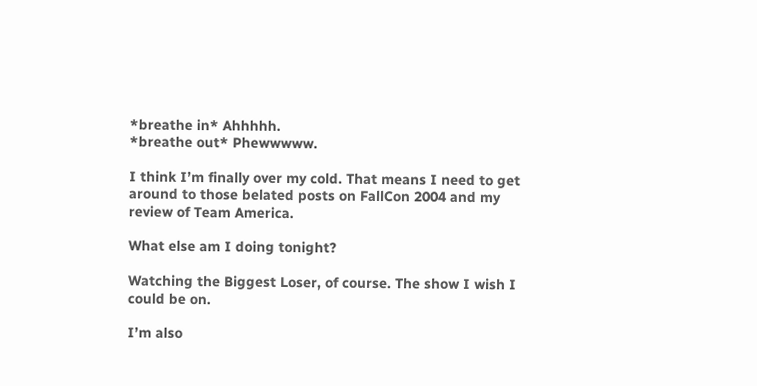*breathe in* Ahhhhh.
*breathe out* Phewwwww.

I think I’m finally over my cold. That means I need to get around to those belated posts on FallCon 2004 and my review of Team America.

What else am I doing tonight?

Watching the Biggest Loser, of course. The show I wish I could be on.

I’m also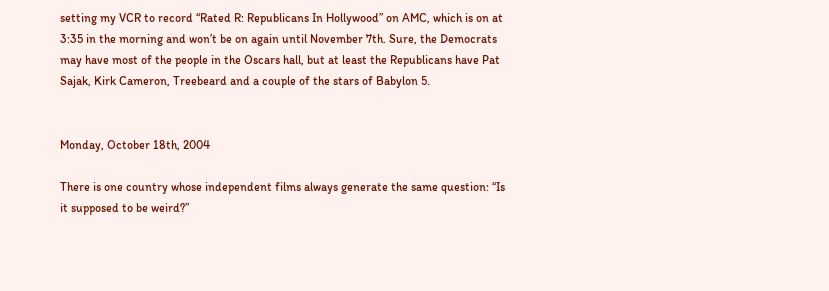setting my VCR to record “Rated R: Republicans In Hollywood” on AMC, which is on at 3:35 in the morning and won’t be on again until November 7th. Sure, the Democrats may have most of the people in the Oscars hall, but at least the Republicans have Pat Sajak, Kirk Cameron, Treebeard and a couple of the stars of Babylon 5.


Monday, October 18th, 2004

There is one country whose independent films always generate the same question: “Is it supposed to be weird?”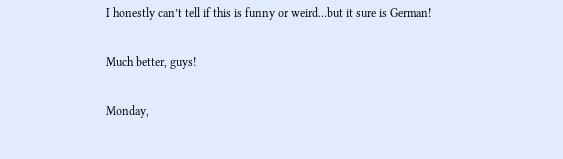I honestly can’t tell if this is funny or weird…but it sure is German!

Much better, guys!

Monday,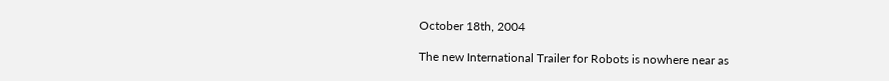October 18th, 2004

The new International Trailer for Robots is nowhere near as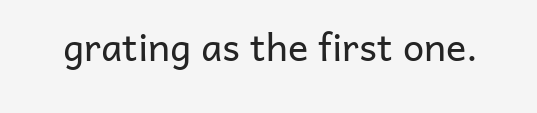grating as the first one.